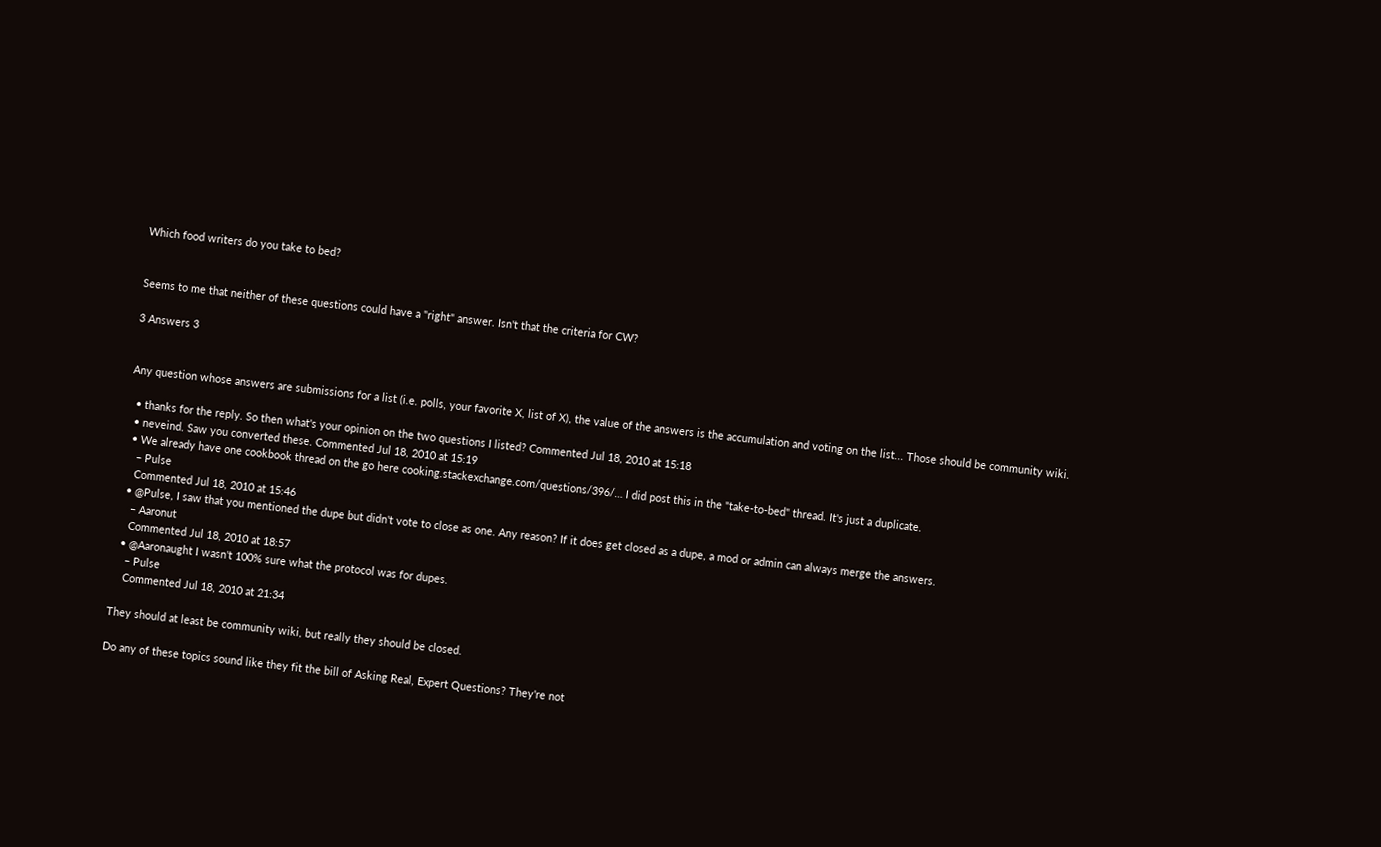Which food writers do you take to bed?


Seems to me that neither of these questions could have a "right" answer. Isn't that the criteria for CW?

3 Answers 3


Any question whose answers are submissions for a list (i.e. polls, your favorite X, list of X), the value of the answers is the accumulation and voting on the list... Those should be community wiki.

  • thanks for the reply. So then what's your opinion on the two questions I listed? Commented Jul 18, 2010 at 15:18
  • neveind. Saw you converted these. Commented Jul 18, 2010 at 15:19
  • We already have one cookbook thread on the go here cooking.stackexchange.com/questions/396/… I did post this in the "take-to-bed" thread. It's just a duplicate.
    – Pulse
    Commented Jul 18, 2010 at 15:46
  • @Pulse, I saw that you mentioned the dupe but didn't vote to close as one. Any reason? If it does get closed as a dupe, a mod or admin can always merge the answers.
    – Aaronut
    Commented Jul 18, 2010 at 18:57
  • @Aaronaught I wasn't 100% sure what the protocol was for dupes.
    – Pulse
    Commented Jul 18, 2010 at 21:34

They should at least be community wiki, but really they should be closed.

Do any of these topics sound like they fit the bill of Asking Real, Expert Questions? They're not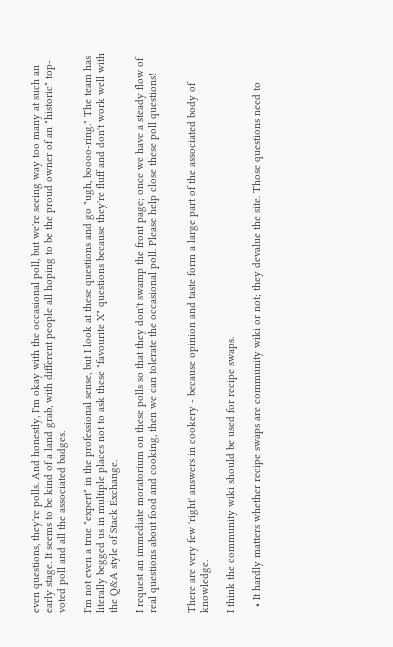even questions, they're polls. And honestly, I'm okay with the occasional poll, but we're seeing way too many at such an early stage. It seems to be kind of a land grab, with different people all hoping to be the proud owner of an "historic" top-voted poll and all the associated badges.

I'm not even a true "expert" in the professional sense, but I look at these questions and go "ugh, boooo-ring." The team has literally begged us in multiple places not to ask these "favourite X" questions because they're fluff and don't work well with the Q&A style of Stack Exchange.

I request an immediate moratorium on these polls so that they don't swamp the front page; once we have a steady flow of real questions about food and cooking, then we can tolerate the occasional poll. Please help close these poll questions!


There are very few 'right' answers in cookery - because opinion and taste form a large part of the associated body of knowledge.

I think the community wiki should be used for recipe swaps.

  • It hardly matters whether recipe swaps are community wiki or not; they devalue the site. Those questions need to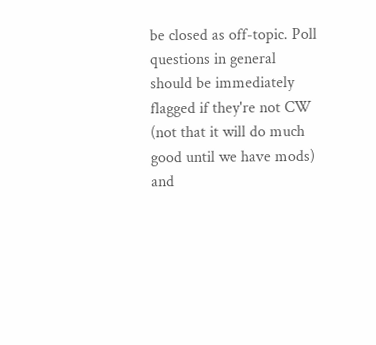be closed as off-topic. Poll questions in general should be immediately flagged if they're not CW (not that it will do much good until we have mods) and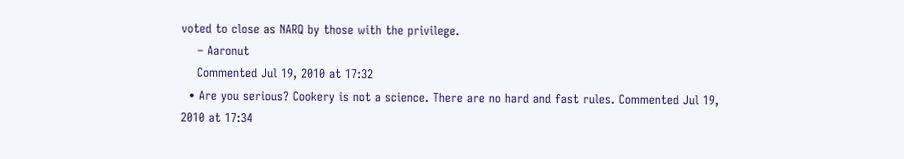voted to close as NARQ by those with the privilege.
    – Aaronut
    Commented Jul 19, 2010 at 17:32
  • Are you serious? Cookery is not a science. There are no hard and fast rules. Commented Jul 19, 2010 at 17:34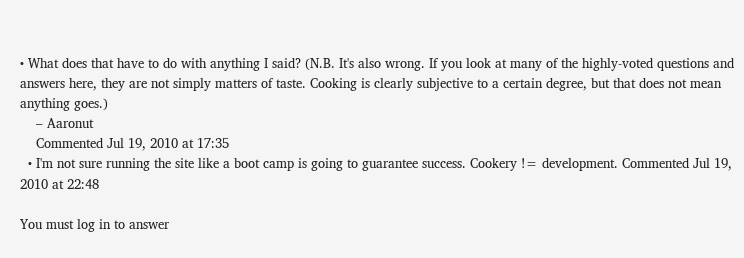• What does that have to do with anything I said? (N.B. It's also wrong. If you look at many of the highly-voted questions and answers here, they are not simply matters of taste. Cooking is clearly subjective to a certain degree, but that does not mean anything goes.)
    – Aaronut
    Commented Jul 19, 2010 at 17:35
  • I'm not sure running the site like a boot camp is going to guarantee success. Cookery != development. Commented Jul 19, 2010 at 22:48

You must log in to answer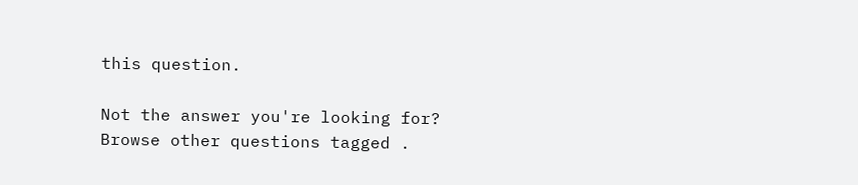this question.

Not the answer you're looking for? Browse other questions tagged .